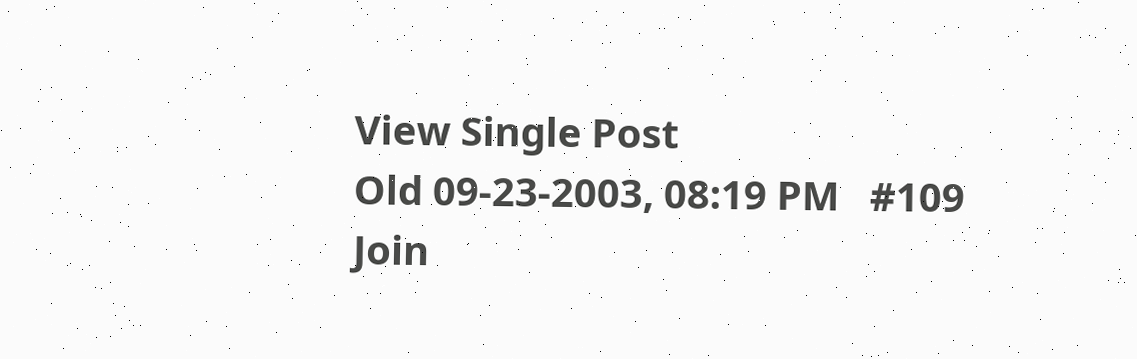View Single Post
Old 09-23-2003, 08:19 PM   #109
Join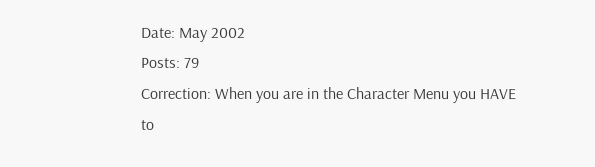Date: May 2002
Posts: 79
Correction: When you are in the Character Menu you HAVE to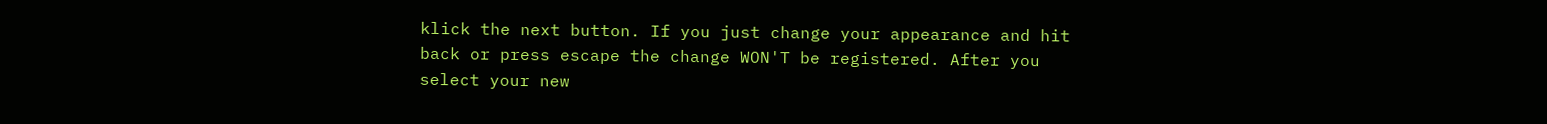klick the next button. If you just change your appearance and hit back or press escape the change WON'T be registered. After you select your new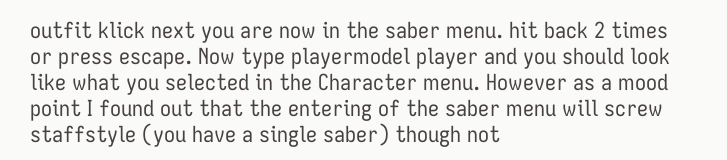outfit klick next you are now in the saber menu. hit back 2 times or press escape. Now type playermodel player and you should look like what you selected in the Character menu. However as a mood point I found out that the entering of the saber menu will screw staffstyle (you have a single saber) though not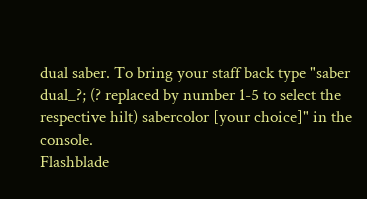dual saber. To bring your staff back type "saber dual_?; (? replaced by number 1-5 to select the respective hilt) sabercolor [your choice]" in the console.
Flashblade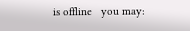is offline   you may: